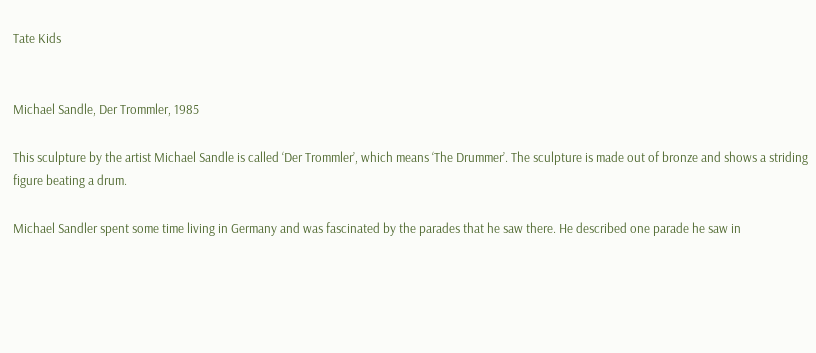Tate Kids


Michael Sandle, Der Trommler, 1985

This sculpture by the artist Michael Sandle is called ‘Der Trommler’, which means ‘The Drummer’. The sculpture is made out of bronze and shows a striding figure beating a drum.

Michael Sandler spent some time living in Germany and was fascinated by the parades that he saw there. He described one parade he saw in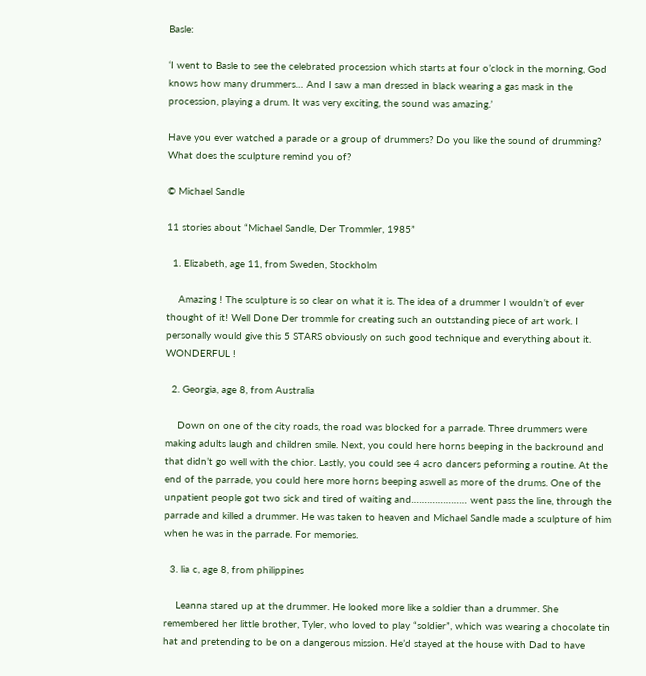Basle:

‘I went to Basle to see the celebrated procession which starts at four o’clock in the morning, God knows how many drummers… And I saw a man dressed in black wearing a gas mask in the procession, playing a drum. It was very exciting, the sound was amazing.’

Have you ever watched a parade or a group of drummers? Do you like the sound of drumming? What does the sculpture remind you of?

© Michael Sandle

11 stories about “Michael Sandle, Der Trommler, 1985”

  1. Elizabeth, age 11, from Sweden, Stockholm

    Amazing ! The sculpture is so clear on what it is. The idea of a drummer I wouldn’t of ever thought of it! Well Done Der trommle for creating such an outstanding piece of art work. I personally would give this 5 STARS obviously on such good technique and everything about it. WONDERFUL !

  2. Georgia, age 8, from Australia

    Down on one of the city roads, the road was blocked for a parrade. Three drummers were making adults laugh and children smile. Next, you could here horns beeping in the backround and that didn’t go well with the chior. Lastly, you could see 4 acro dancers peforming a routine. At the end of the parrade, you could here more horns beeping aswell as more of the drums. One of the unpatient people got two sick and tired of waiting and………………… went pass the line, through the parrade and killed a drummer. He was taken to heaven and Michael Sandle made a sculpture of him when he was in the parrade. For memories.

  3. lia c, age 8, from philippines

    Leanna stared up at the drummer. He looked more like a soldier than a drummer. She remembered her little brother, Tyler, who loved to play “soldier”, which was wearing a chocolate tin hat and pretending to be on a dangerous mission. He’d stayed at the house with Dad to have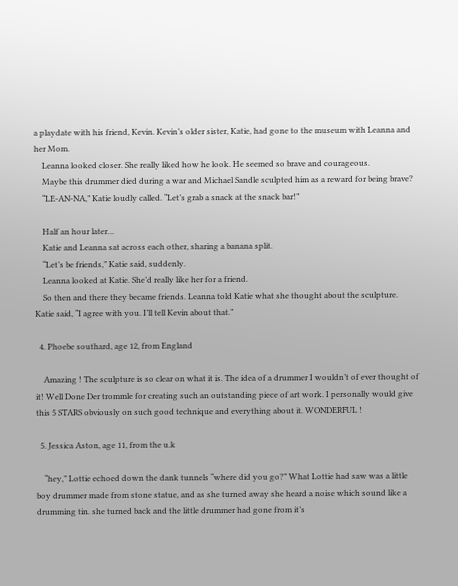a playdate with his friend, Kevin. Kevin’s older sister, Katie, had gone to the museum with Leanna and her Mom.
    Leanna looked closer. She really liked how he look. He seemed so brave and courageous.
    Maybe this drummer died during a war and Michael Sandle sculpted him as a reward for being brave?
    “LE-AN-NA,” Katie loudly called. “Let’s grab a snack at the snack bar!”

    Half an hour later…
    Katie and Leanna sat across each other, sharing a banana split.
    “Let’s be friends,” Katie said, suddenly.
    Leanna looked at Katie. She’d really like her for a friend.
    So then and there they became friends. Leanna told Katie what she thought about the sculpture. Katie said, “I agree with you. I’ll tell Kevin about that.”

  4. Phoebe southard, age 12, from England

    Amazing ! The sculpture is so clear on what it is. The idea of a drummer I wouldn’t of ever thought of it! Well Done Der trommle for creating such an outstanding piece of art work. I personally would give this 5 STARS obviously on such good technique and everything about it. WONDERFUL !

  5. Jessica Aston, age 11, from the u.k

    “hey,” Lottie echoed down the dank tunnels “where did you go?” What Lottie had saw was a little boy drummer made from stone statue, and as she turned away she heard a noise which sound like a drumming tin. she turned back and the little drummer had gone from it’s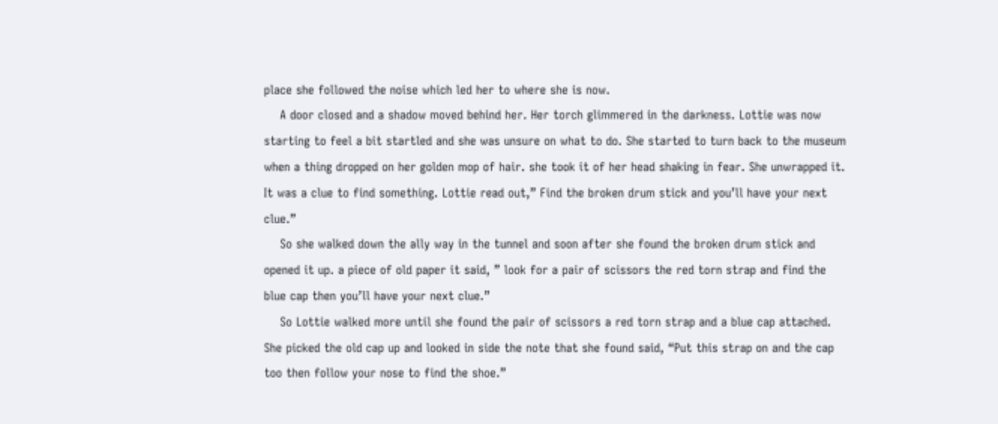place she followed the noise which led her to where she is now.
    A door closed and a shadow moved behind her. Her torch glimmered in the darkness. Lottie was now starting to feel a bit startled and she was unsure on what to do. She started to turn back to the museum when a thing dropped on her golden mop of hair. she took it of her head shaking in fear. She unwrapped it. It was a clue to find something. Lottie read out,” Find the broken drum stick and you’ll have your next clue.”
    So she walked down the ally way in the tunnel and soon after she found the broken drum stick and opened it up. a piece of old paper it said, ” look for a pair of scissors the red torn strap and find the blue cap then you’ll have your next clue.”
    So Lottie walked more until she found the pair of scissors a red torn strap and a blue cap attached. She picked the old cap up and looked in side the note that she found said, “Put this strap on and the cap too then follow your nose to find the shoe.”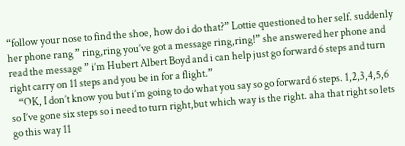“follow your nose to find the shoe, how do i do that?” Lottie questioned to her self. suddenly her phone rang ” ring,ring you’ve got a message ring,ring!” she answered her phone and read the message ” i’m Hubert Albert Boyd and i can help just go forward 6 steps and turn right carry on 11 steps and you be in for a flight.”
    “OK, I don’t know you but i’m going to do what you say so go forward 6 steps. 1,2,3,4,5,6 so I’ve gone six steps so i need to turn right,but which way is the right. aha that right so lets go this way 11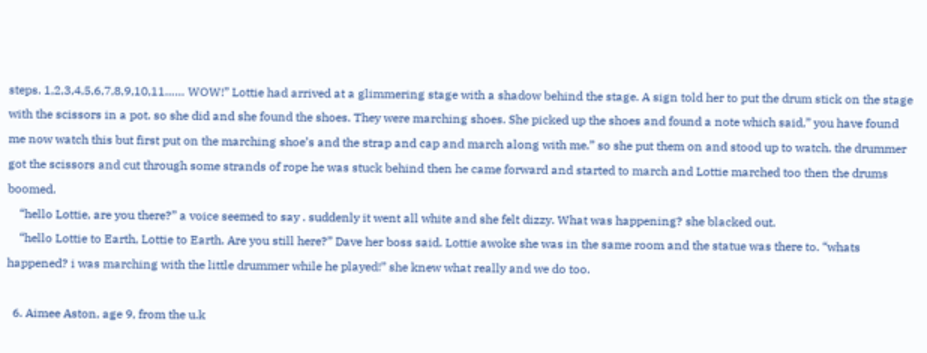steps. 1,2,3,4,5,6,7,8,9,10,11…… WOW!” Lottie had arrived at a glimmering stage with a shadow behind the stage. A sign told her to put the drum stick on the stage with the scissors in a pot. so she did and she found the shoes. They were marching shoes. She picked up the shoes and found a note which said,” you have found me now watch this but first put on the marching shoe’s and the strap and cap and march along with me.” so she put them on and stood up to watch. the drummer got the scissors and cut through some strands of rope he was stuck behind then he came forward and started to march and Lottie marched too then the drums boomed.
    “hello Lottie, are you there?” a voice seemed to say . suddenly it went all white and she felt dizzy. What was happening? she blacked out.
    “hello Lottie to Earth, Lottie to Earth. Are you still here?” Dave her boss said. Lottie awoke she was in the same room and the statue was there to. “whats happened? i was marching with the little drummer while he played!” she knew what really and we do too.

  6. Aimee Aston, age 9, from the u.k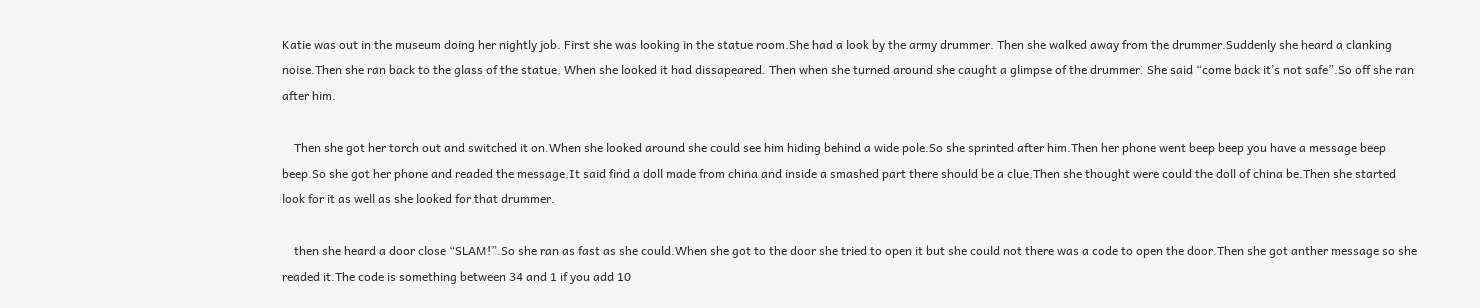Katie was out in the museum doing her nightly job. First she was looking in the statue room.She had a look by the army drummer. Then she walked away from the drummer.Suddenly she heard a clanking noise.Then she ran back to the glass of the statue. When she looked it had dissapeared. Then when she turned around she caught a glimpse of the drummer. She said “come back it’s not safe”.So off she ran after him.

    Then she got her torch out and switched it on.When she looked around she could see him hiding behind a wide pole.So she sprinted after him.Then her phone went beep beep you have a message beep beep.So she got her phone and readed the message.It said find a doll made from china and inside a smashed part there should be a clue.Then she thought were could the doll of china be.Then she started look for it as well as she looked for that drummer.

    then she heard a door close “SLAM!”.So she ran as fast as she could.When she got to the door she tried to open it but she could not there was a code to open the door.Then she got anther message so she readed it.The code is something between 34 and 1 if you add 10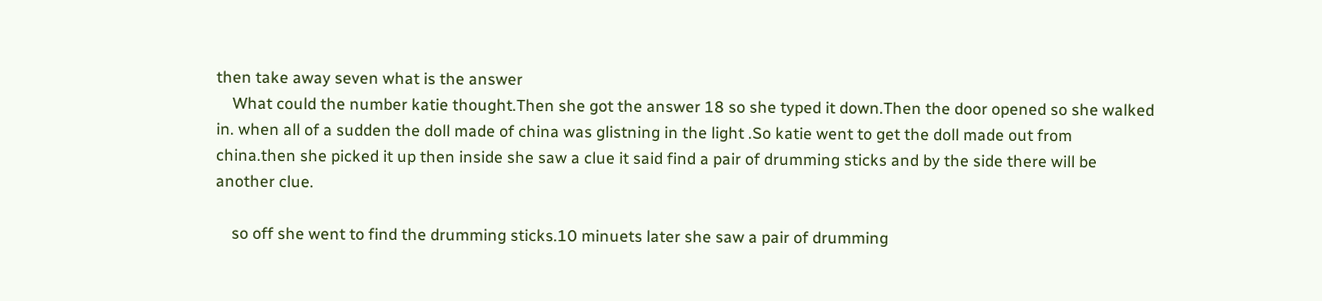then take away seven what is the answer
    What could the number katie thought.Then she got the answer 18 so she typed it down.Then the door opened so she walked in. when all of a sudden the doll made of china was glistning in the light .So katie went to get the doll made out from china.then she picked it up then inside she saw a clue it said find a pair of drumming sticks and by the side there will be another clue.

    so off she went to find the drumming sticks.10 minuets later she saw a pair of drumming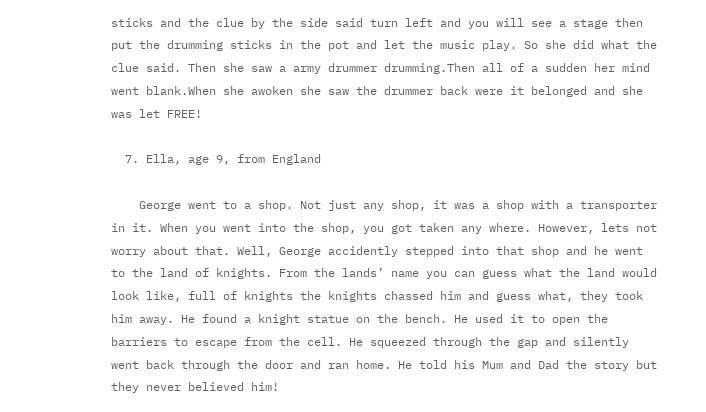sticks and the clue by the side said turn left and you will see a stage then put the drumming sticks in the pot and let the music play. So she did what the clue said. Then she saw a army drummer drumming.Then all of a sudden her mind went blank.When she awoken she saw the drummer back were it belonged and she was let FREE!

  7. Ella, age 9, from England

    George went to a shop. Not just any shop, it was a shop with a transporter in it. When you went into the shop, you got taken any where. However, lets not worry about that. Well, George accidently stepped into that shop and he went to the land of knights. From the lands’ name you can guess what the land would look like, full of knights the knights chassed him and guess what, they took him away. He found a knight statue on the bench. He used it to open the barriers to escape from the cell. He squeezed through the gap and silently went back through the door and ran home. He told his Mum and Dad the story but they never believed him!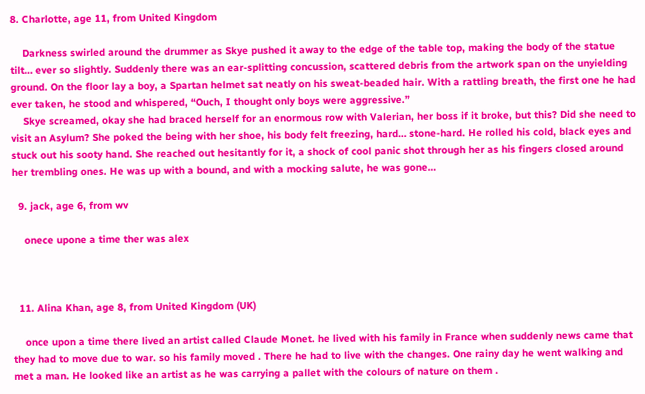8. Charlotte, age 11, from United Kingdom

    Darkness swirled around the drummer as Skye pushed it away to the edge of the table top, making the body of the statue tilt… ever so slightly. Suddenly there was an ear-splitting concussion, scattered debris from the artwork span on the unyielding ground. On the floor lay a boy, a Spartan helmet sat neatly on his sweat-beaded hair. With a rattling breath, the first one he had ever taken, he stood and whispered, “Ouch, I thought only boys were aggressive.”
    Skye screamed, okay she had braced herself for an enormous row with Valerian, her boss if it broke, but this? Did she need to visit an Asylum? She poked the being with her shoe, his body felt freezing, hard… stone-hard. He rolled his cold, black eyes and stuck out his sooty hand. She reached out hesitantly for it, a shock of cool panic shot through her as his fingers closed around her trembling ones. He was up with a bound, and with a mocking salute, he was gone…

  9. jack, age 6, from wv

    onece upone a time ther was alex



  11. Alina Khan, age 8, from United Kingdom (UK)

    once upon a time there lived an artist called Claude Monet. he lived with his family in France when suddenly news came that they had to move due to war. so his family moved . There he had to live with the changes. One rainy day he went walking and met a man. He looked like an artist as he was carrying a pallet with the colours of nature on them .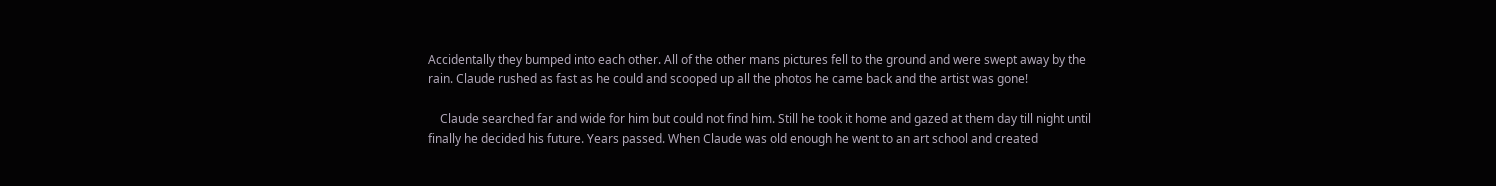Accidentally they bumped into each other. All of the other mans pictures fell to the ground and were swept away by the rain. Claude rushed as fast as he could and scooped up all the photos he came back and the artist was gone!

    Claude searched far and wide for him but could not find him. Still he took it home and gazed at them day till night until finally he decided his future. Years passed. When Claude was old enough he went to an art school and created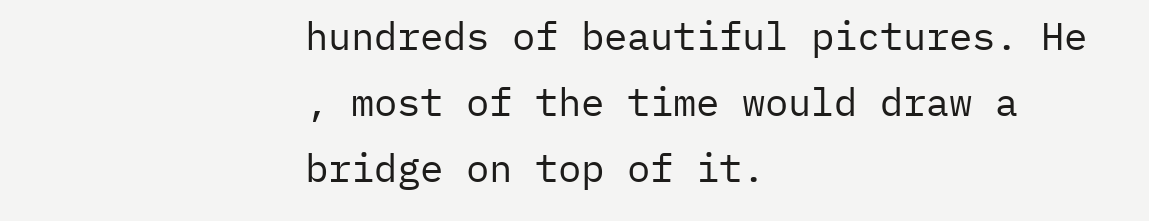hundreds of beautiful pictures. He , most of the time would draw a bridge on top of it.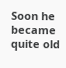Soon he became quite old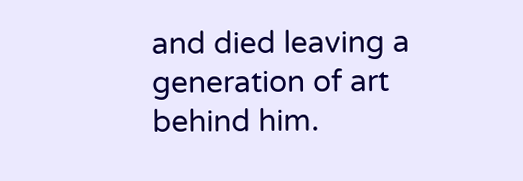and died leaving a generation of art behind him.